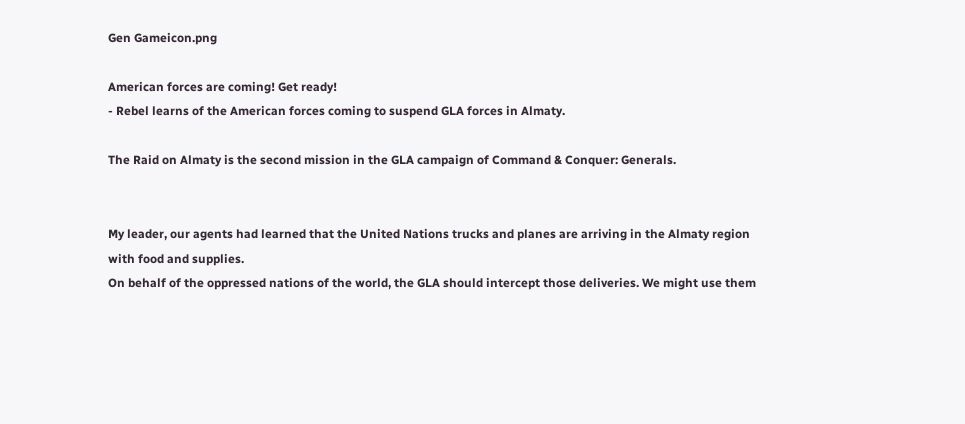Gen Gameicon.png

American forces are coming! Get ready!
- Rebel learns of the American forces coming to suspend GLA forces in Almaty.

The Raid on Almaty is the second mission in the GLA campaign of Command & Conquer: Generals.


My leader, our agents had learned that the United Nations trucks and planes are arriving in the Almaty region with food and supplies.
On behalf of the oppressed nations of the world, the GLA should intercept those deliveries. We might use them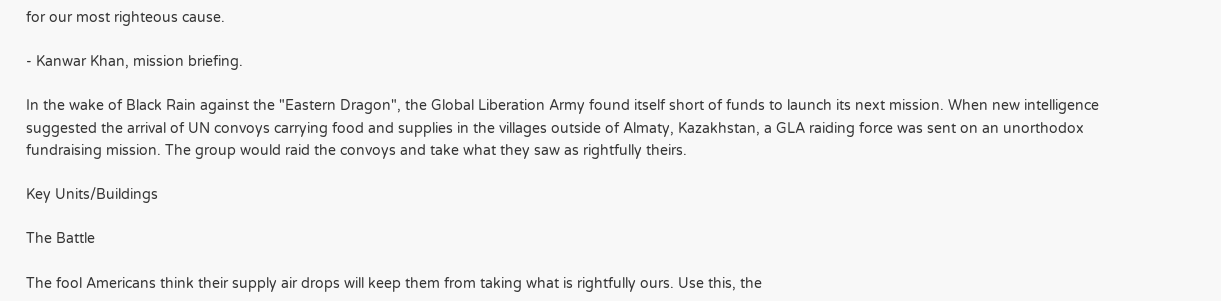for our most righteous cause.

- Kanwar Khan, mission briefing.

In the wake of Black Rain against the "Eastern Dragon", the Global Liberation Army found itself short of funds to launch its next mission. When new intelligence suggested the arrival of UN convoys carrying food and supplies in the villages outside of Almaty, Kazakhstan, a GLA raiding force was sent on an unorthodox fundraising mission. The group would raid the convoys and take what they saw as rightfully theirs.

Key Units/Buildings

The Battle

The fool Americans think their supply air drops will keep them from taking what is rightfully ours. Use this, the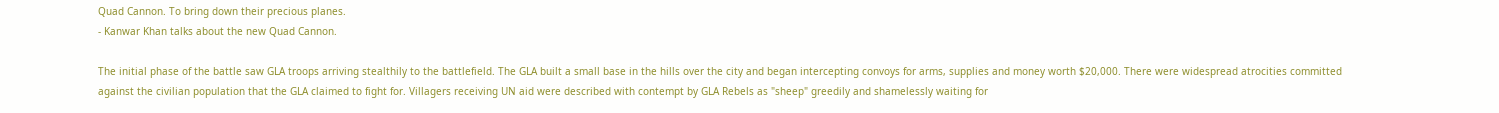Quad Cannon. To bring down their precious planes.
- Kanwar Khan talks about the new Quad Cannon.

The initial phase of the battle saw GLA troops arriving stealthily to the battlefield. The GLA built a small base in the hills over the city and began intercepting convoys for arms, supplies and money worth $20,000. There were widespread atrocities committed against the civilian population that the GLA claimed to fight for. Villagers receiving UN aid were described with contempt by GLA Rebels as "sheep" greedily and shamelessly waiting for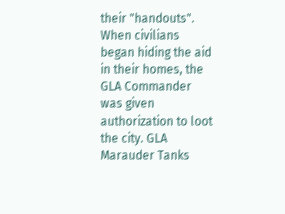their "handouts". When civilians began hiding the aid in their homes, the GLA Commander was given authorization to loot the city. GLA Marauder Tanks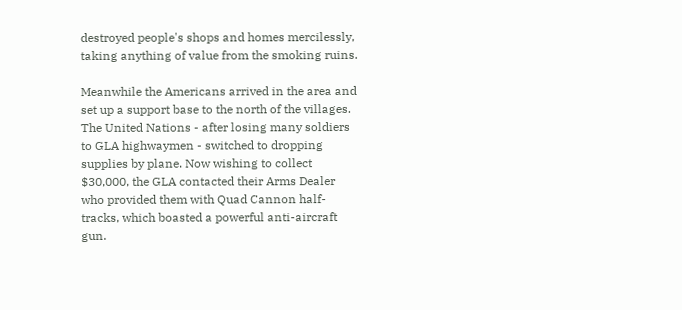destroyed people's shops and homes mercilessly, taking anything of value from the smoking ruins.

Meanwhile the Americans arrived in the area and set up a support base to the north of the villages. The United Nations - after losing many soldiers to GLA highwaymen - switched to dropping supplies by plane. Now wishing to collect $30,000, the GLA contacted their Arms Dealer who provided them with Quad Cannon half-tracks, which boasted a powerful anti-aircraft gun.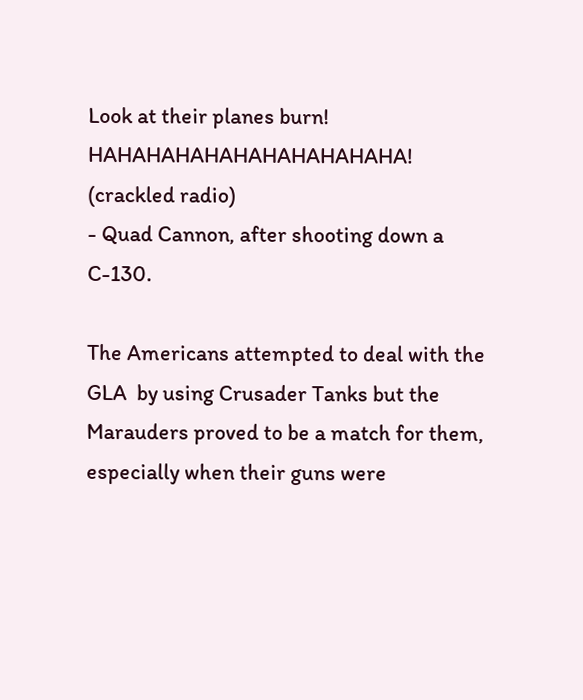Look at their planes burn! HAHAHAHAHAHAHAHAHAHAHA! (crackled radio)
- Quad Cannon, after shooting down a C-130.

The Americans attempted to deal with the GLA  by using Crusader Tanks but the Marauders proved to be a match for them, especially when their guns were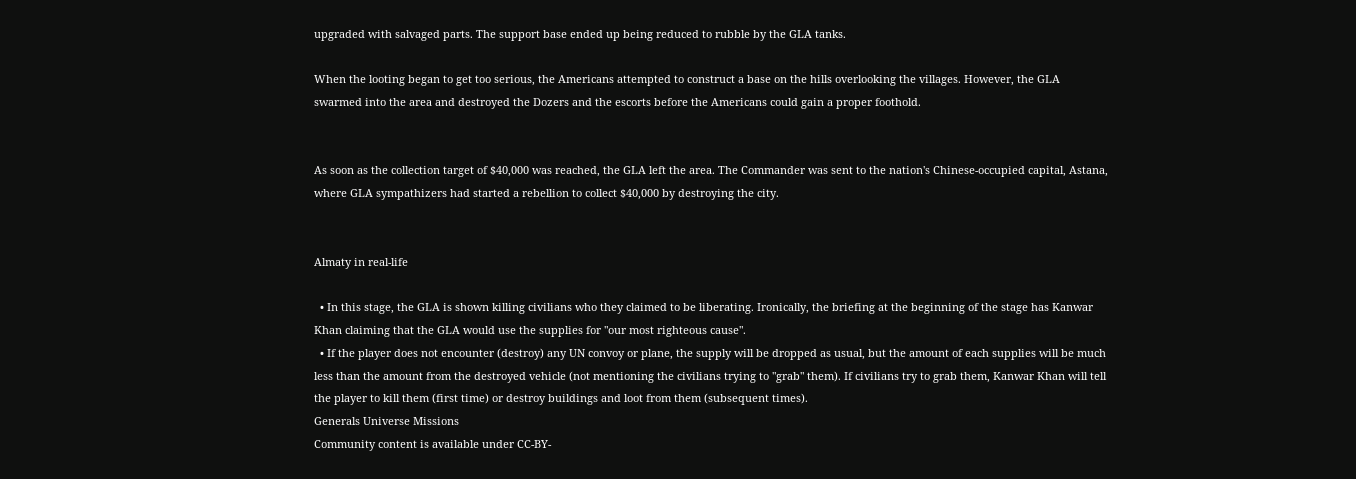upgraded with salvaged parts. The support base ended up being reduced to rubble by the GLA tanks.

When the looting began to get too serious, the Americans attempted to construct a base on the hills overlooking the villages. However, the GLA swarmed into the area and destroyed the Dozers and the escorts before the Americans could gain a proper foothold.


As soon as the collection target of $40,000 was reached, the GLA left the area. The Commander was sent to the nation's Chinese-occupied capital, Astana, where GLA sympathizers had started a rebellion to collect $40,000 by destroying the city.


Almaty in real-life

  • In this stage, the GLA is shown killing civilians who they claimed to be liberating. Ironically, the briefing at the beginning of the stage has Kanwar Khan claiming that the GLA would use the supplies for "our most righteous cause".
  • If the player does not encounter (destroy) any UN convoy or plane, the supply will be dropped as usual, but the amount of each supplies will be much less than the amount from the destroyed vehicle (not mentioning the civilians trying to "grab" them). If civilians try to grab them, Kanwar Khan will tell the player to kill them (first time) or destroy buildings and loot from them (subsequent times).
Generals Universe Missions
Community content is available under CC-BY-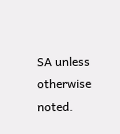SA unless otherwise noted.